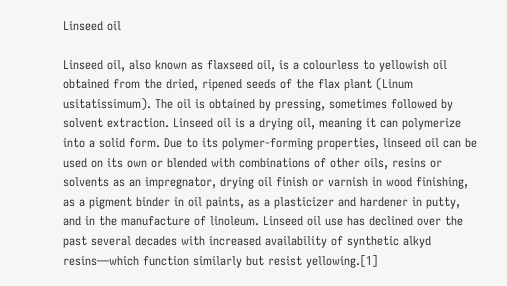Linseed oil

Linseed oil, also known as flaxseed oil, is a colourless to yellowish oil obtained from the dried, ripened seeds of the flax plant (Linum usitatissimum). The oil is obtained by pressing, sometimes followed by solvent extraction. Linseed oil is a drying oil, meaning it can polymerize into a solid form. Due to its polymer-forming properties, linseed oil can be used on its own or blended with combinations of other oils, resins or solvents as an impregnator, drying oil finish or varnish in wood finishing, as a pigment binder in oil paints, as a plasticizer and hardener in putty, and in the manufacture of linoleum. Linseed oil use has declined over the past several decades with increased availability of synthetic alkyd resins—which function similarly but resist yellowing.[1]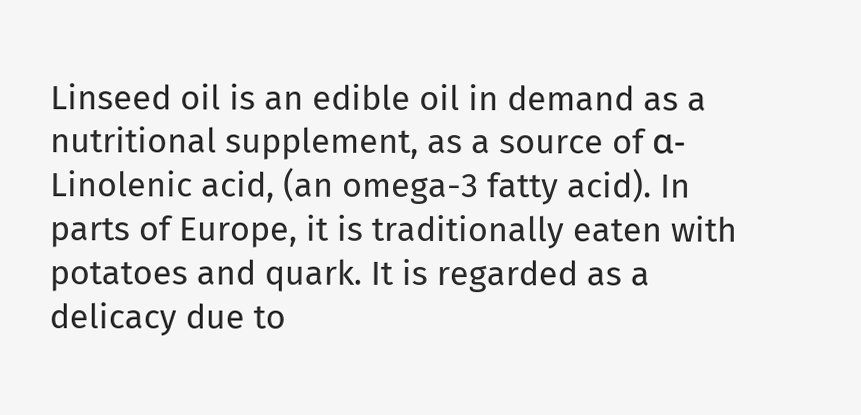Linseed oil is an edible oil in demand as a nutritional supplement, as a source of α-Linolenic acid, (an omega-3 fatty acid). In parts of Europe, it is traditionally eaten with potatoes and quark. It is regarded as a delicacy due to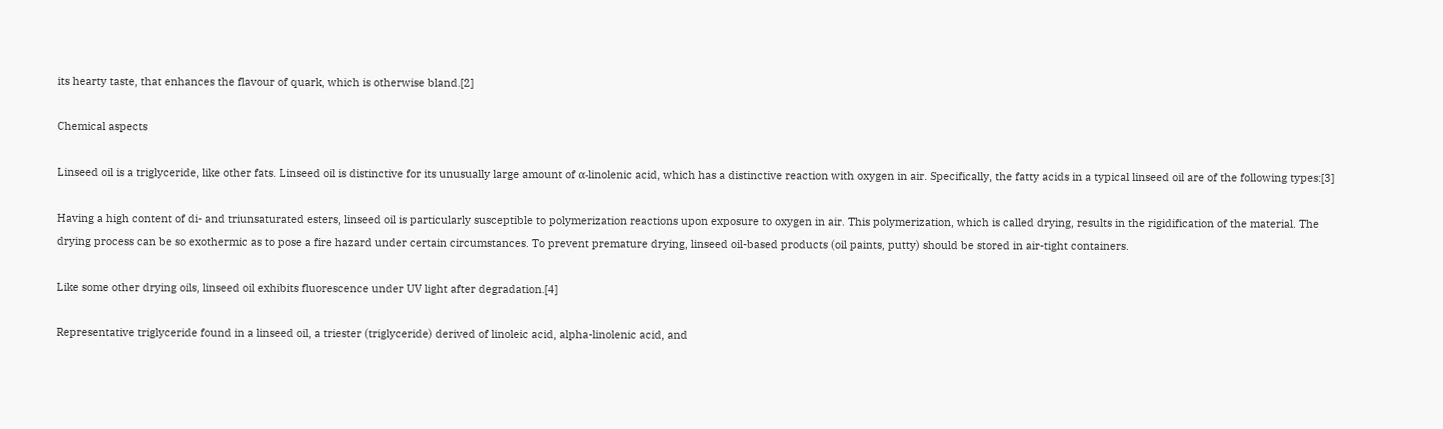its hearty taste, that enhances the flavour of quark, which is otherwise bland.[2]

Chemical aspects

Linseed oil is a triglyceride, like other fats. Linseed oil is distinctive for its unusually large amount of α-linolenic acid, which has a distinctive reaction with oxygen in air. Specifically, the fatty acids in a typical linseed oil are of the following types:[3]

Having a high content of di- and triunsaturated esters, linseed oil is particularly susceptible to polymerization reactions upon exposure to oxygen in air. This polymerization, which is called drying, results in the rigidification of the material. The drying process can be so exothermic as to pose a fire hazard under certain circumstances. To prevent premature drying, linseed oil-based products (oil paints, putty) should be stored in air-tight containers.

Like some other drying oils, linseed oil exhibits fluorescence under UV light after degradation.[4]

Representative triglyceride found in a linseed oil, a triester (triglyceride) derived of linoleic acid, alpha-linolenic acid, and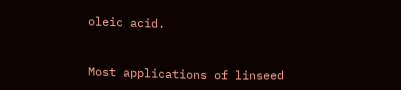oleic acid.


Most applications of linseed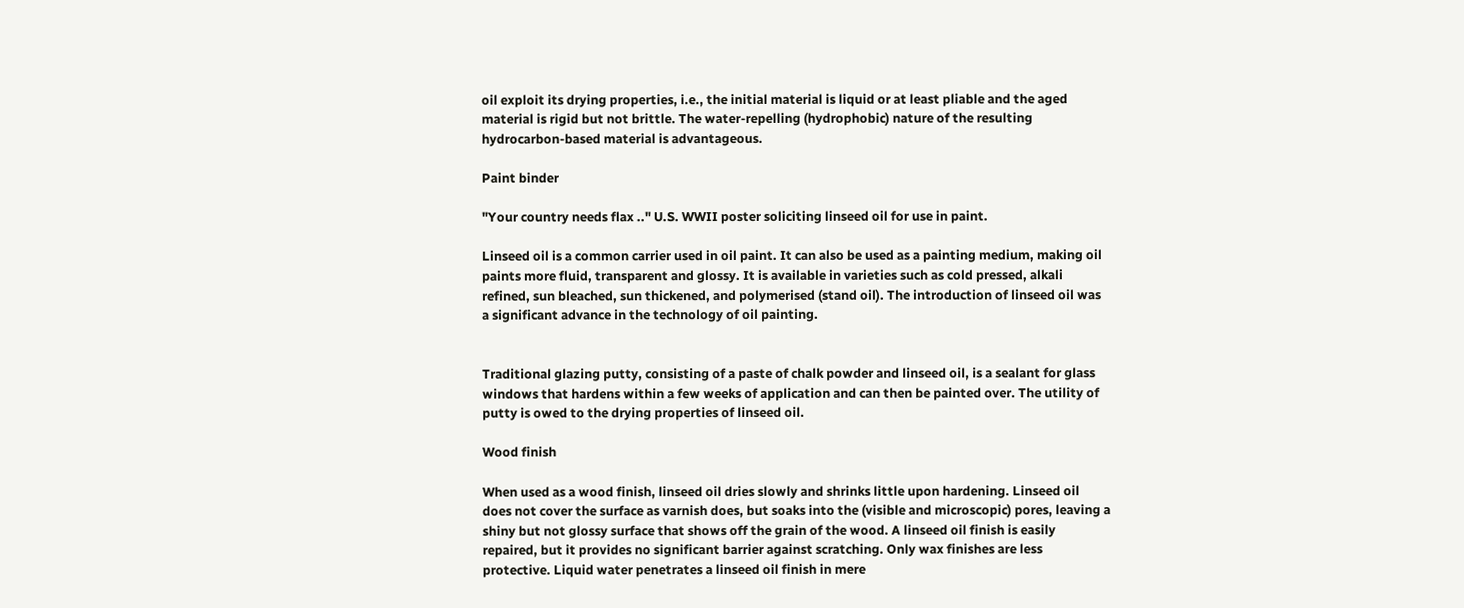oil exploit its drying properties, i.e., the initial material is liquid or at least pliable and the aged material is rigid but not brittle. The water-repelling (hydrophobic) nature of the resulting hydrocarbon-based material is advantageous.

Paint binder

"Your country needs flax .." U.S. WWII poster soliciting linseed oil for use in paint.

Linseed oil is a common carrier used in oil paint. It can also be used as a painting medium, making oil paints more fluid, transparent and glossy. It is available in varieties such as cold pressed, alkali refined, sun bleached, sun thickened, and polymerised (stand oil). The introduction of linseed oil was a significant advance in the technology of oil painting.


Traditional glazing putty, consisting of a paste of chalk powder and linseed oil, is a sealant for glass windows that hardens within a few weeks of application and can then be painted over. The utility of putty is owed to the drying properties of linseed oil.

Wood finish

When used as a wood finish, linseed oil dries slowly and shrinks little upon hardening. Linseed oil does not cover the surface as varnish does, but soaks into the (visible and microscopic) pores, leaving a shiny but not glossy surface that shows off the grain of the wood. A linseed oil finish is easily repaired, but it provides no significant barrier against scratching. Only wax finishes are less protective. Liquid water penetrates a linseed oil finish in mere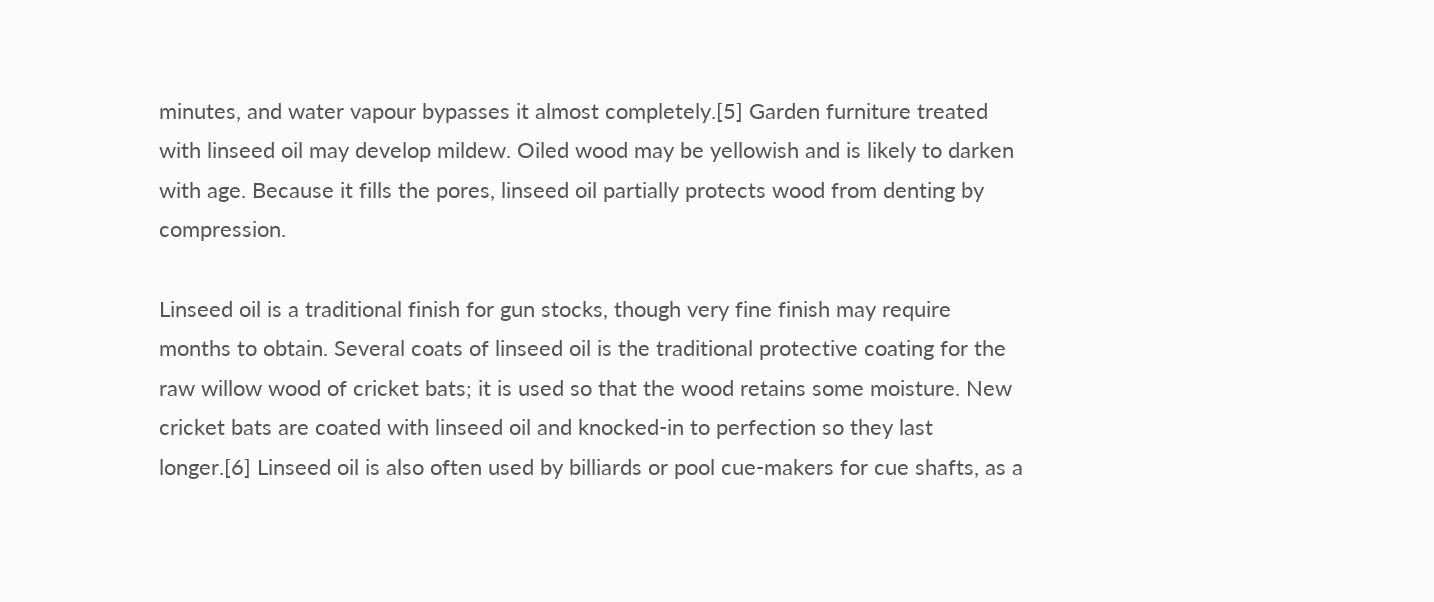minutes, and water vapour bypasses it almost completely.[5] Garden furniture treated with linseed oil may develop mildew. Oiled wood may be yellowish and is likely to darken with age. Because it fills the pores, linseed oil partially protects wood from denting by compression.

Linseed oil is a traditional finish for gun stocks, though very fine finish may require months to obtain. Several coats of linseed oil is the traditional protective coating for the raw willow wood of cricket bats; it is used so that the wood retains some moisture. New cricket bats are coated with linseed oil and knocked-in to perfection so they last longer.[6] Linseed oil is also often used by billiards or pool cue-makers for cue shafts, as a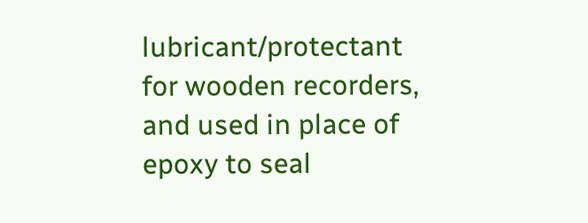lubricant/protectant for wooden recorders, and used in place of epoxy to seal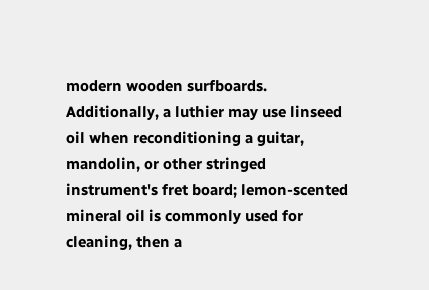modern wooden surfboards. Additionally, a luthier may use linseed oil when reconditioning a guitar, mandolin, or other stringed instrument's fret board; lemon-scented mineral oil is commonly used for cleaning, then a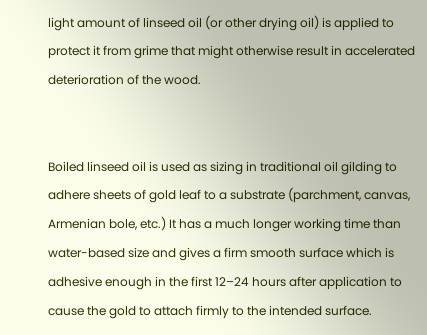light amount of linseed oil (or other drying oil) is applied to protect it from grime that might otherwise result in accelerated deterioration of the wood.


Boiled linseed oil is used as sizing in traditional oil gilding to adhere sheets of gold leaf to a substrate (parchment, canvas, Armenian bole, etc.) It has a much longer working time than water-based size and gives a firm smooth surface which is adhesive enough in the first 12–24 hours after application to cause the gold to attach firmly to the intended surface.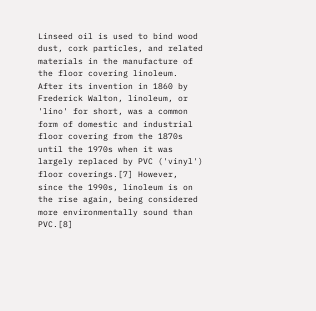Linseed oil is used to bind wood dust, cork particles, and related materials in the manufacture of the floor covering linoleum. After its invention in 1860 by Frederick Walton, linoleum, or 'lino' for short, was a common form of domestic and industrial floor covering from the 1870s until the 1970s when it was largely replaced by PVC ('vinyl') floor coverings.[7] However, since the 1990s, linoleum is on the rise again, being considered more environmentally sound than PVC.[8]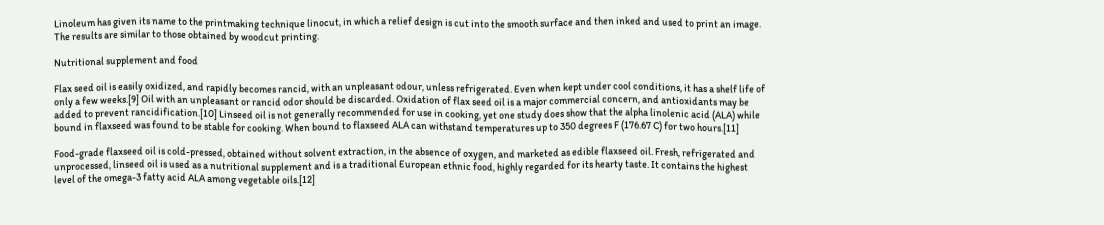Linoleum has given its name to the printmaking technique linocut, in which a relief design is cut into the smooth surface and then inked and used to print an image. The results are similar to those obtained by woodcut printing.

Nutritional supplement and food

Flax seed oil is easily oxidized, and rapidly becomes rancid, with an unpleasant odour, unless refrigerated. Even when kept under cool conditions, it has a shelf life of only a few weeks.[9] Oil with an unpleasant or rancid odor should be discarded. Oxidation of flax seed oil is a major commercial concern, and antioxidants may be added to prevent rancidification.[10] Linseed oil is not generally recommended for use in cooking, yet one study does show that the alpha linolenic acid (ALA) while bound in flaxseed was found to be stable for cooking. When bound to flaxseed ALA can withstand temperatures up to 350 degrees F (176.67 C) for two hours.[11]

Food-grade flaxseed oil is cold-pressed, obtained without solvent extraction, in the absence of oxygen, and marketed as edible flaxseed oil. Fresh, refrigerated and unprocessed, linseed oil is used as a nutritional supplement and is a traditional European ethnic food, highly regarded for its hearty taste. It contains the highest level of the omega-3 fatty acid ALA among vegetable oils.[12]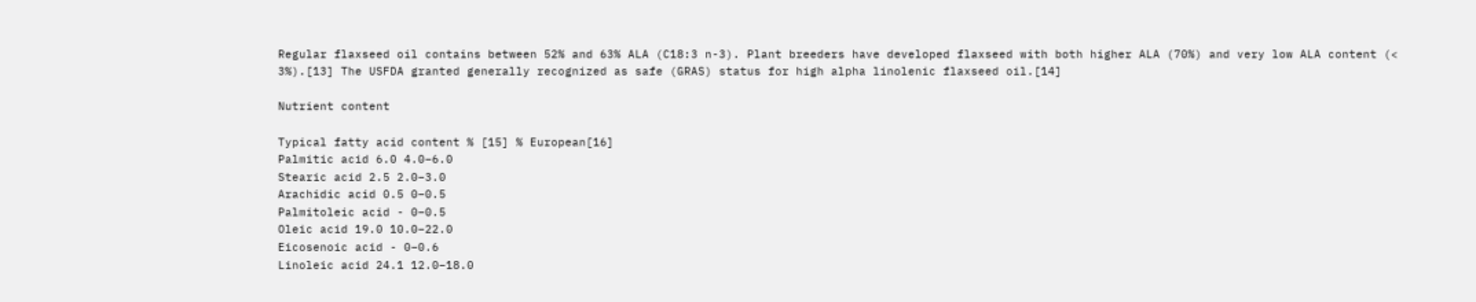Regular flaxseed oil contains between 52% and 63% ALA (C18:3 n-3). Plant breeders have developed flaxseed with both higher ALA (70%) and very low ALA content (< 3%).[13] The USFDA granted generally recognized as safe (GRAS) status for high alpha linolenic flaxseed oil.[14]

Nutrient content

Typical fatty acid content % [15] % European[16]
Palmitic acid 6.0 4.0–6.0
Stearic acid 2.5 2.0–3.0
Arachidic acid 0.5 0–0.5
Palmitoleic acid - 0–0.5
Oleic acid 19.0 10.0–22.0
Eicosenoic acid - 0–0.6
Linoleic acid 24.1 12.0–18.0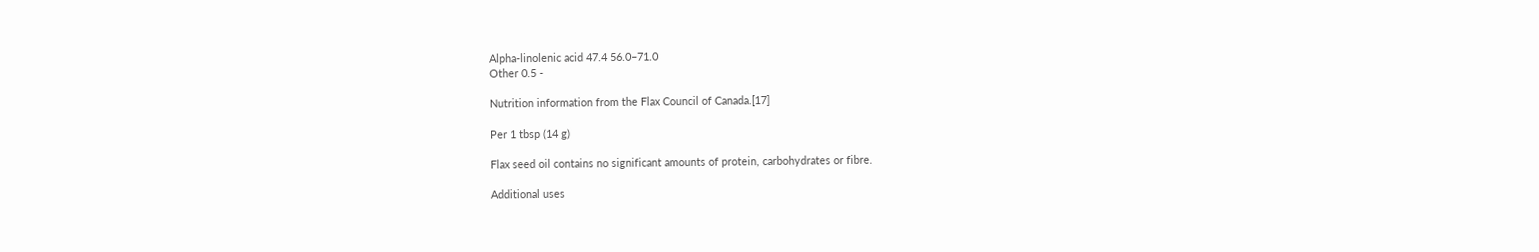Alpha-linolenic acid 47.4 56.0–71.0
Other 0.5 -

Nutrition information from the Flax Council of Canada.[17]

Per 1 tbsp (14 g)

Flax seed oil contains no significant amounts of protein, carbohydrates or fibre.

Additional uses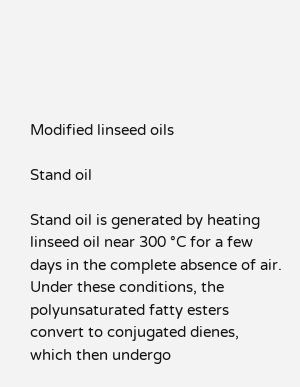Modified linseed oils

Stand oil

Stand oil is generated by heating linseed oil near 300 °C for a few days in the complete absence of air. Under these conditions, the polyunsaturated fatty esters convert to conjugated dienes, which then undergo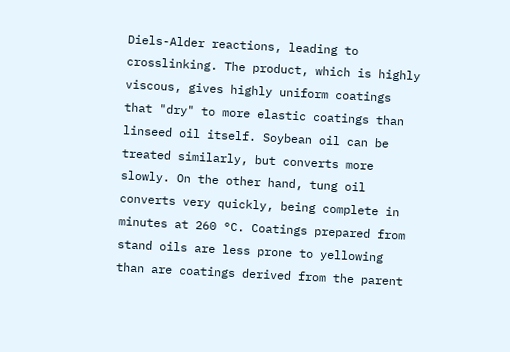Diels-Alder reactions, leading to crosslinking. The product, which is highly viscous, gives highly uniform coatings that "dry" to more elastic coatings than linseed oil itself. Soybean oil can be treated similarly, but converts more slowly. On the other hand, tung oil converts very quickly, being complete in minutes at 260 °C. Coatings prepared from stand oils are less prone to yellowing than are coatings derived from the parent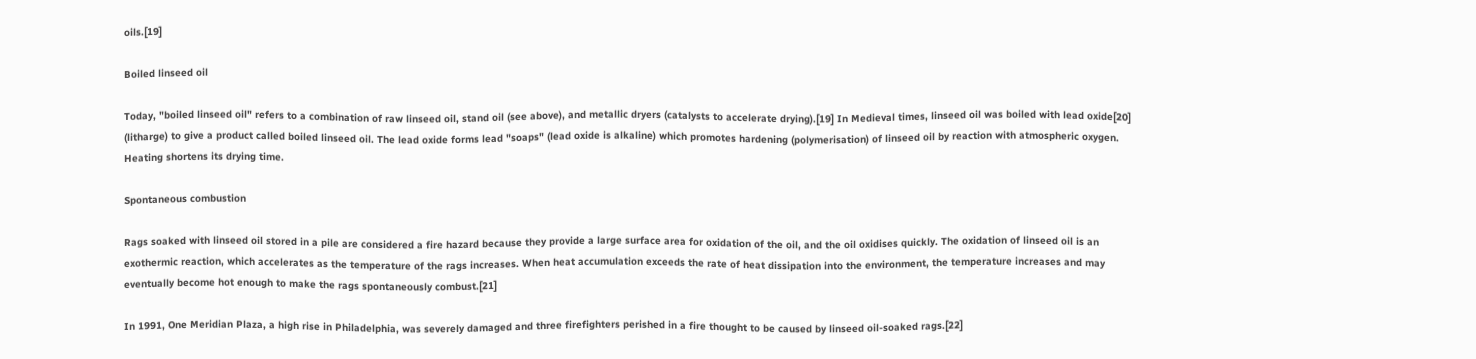oils.[19]

Boiled linseed oil

Today, "boiled linseed oil" refers to a combination of raw linseed oil, stand oil (see above), and metallic dryers (catalysts to accelerate drying).[19] In Medieval times, linseed oil was boiled with lead oxide[20] (litharge) to give a product called boiled linseed oil. The lead oxide forms lead "soaps" (lead oxide is alkaline) which promotes hardening (polymerisation) of linseed oil by reaction with atmospheric oxygen. Heating shortens its drying time.

Spontaneous combustion

Rags soaked with linseed oil stored in a pile are considered a fire hazard because they provide a large surface area for oxidation of the oil, and the oil oxidises quickly. The oxidation of linseed oil is an exothermic reaction, which accelerates as the temperature of the rags increases. When heat accumulation exceeds the rate of heat dissipation into the environment, the temperature increases and may eventually become hot enough to make the rags spontaneously combust.[21]

In 1991, One Meridian Plaza, a high rise in Philadelphia, was severely damaged and three firefighters perished in a fire thought to be caused by linseed oil-soaked rags.[22]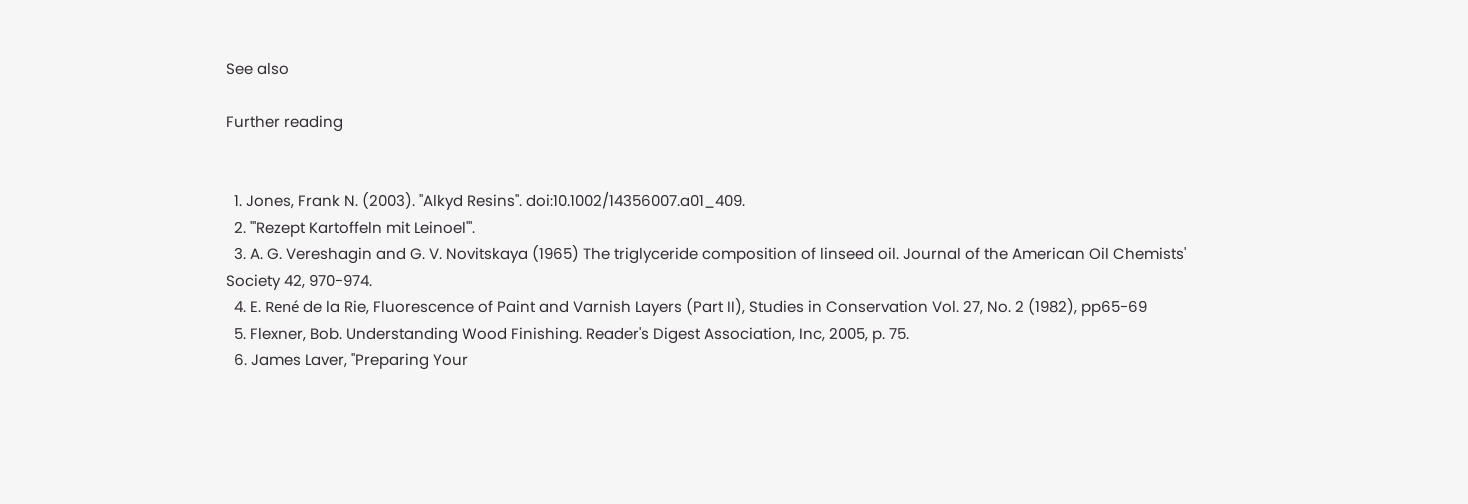See also

Further reading


  1. Jones, Frank N. (2003). "Alkyd Resins". doi:10.1002/14356007.a01_409.
  2. "'Rezept Kartoffeln mit Leinoel'".
  3. A. G. Vereshagin and G. V. Novitskaya (1965) The triglyceride composition of linseed oil. Journal of the American Oil Chemists' Society 42, 970-974.
  4. E. René de la Rie, Fluorescence of Paint and Varnish Layers (Part II), Studies in Conservation Vol. 27, No. 2 (1982), pp65-69
  5. Flexner, Bob. Understanding Wood Finishing. Reader's Digest Association, Inc, 2005, p. 75.
  6. James Laver, "Preparing Your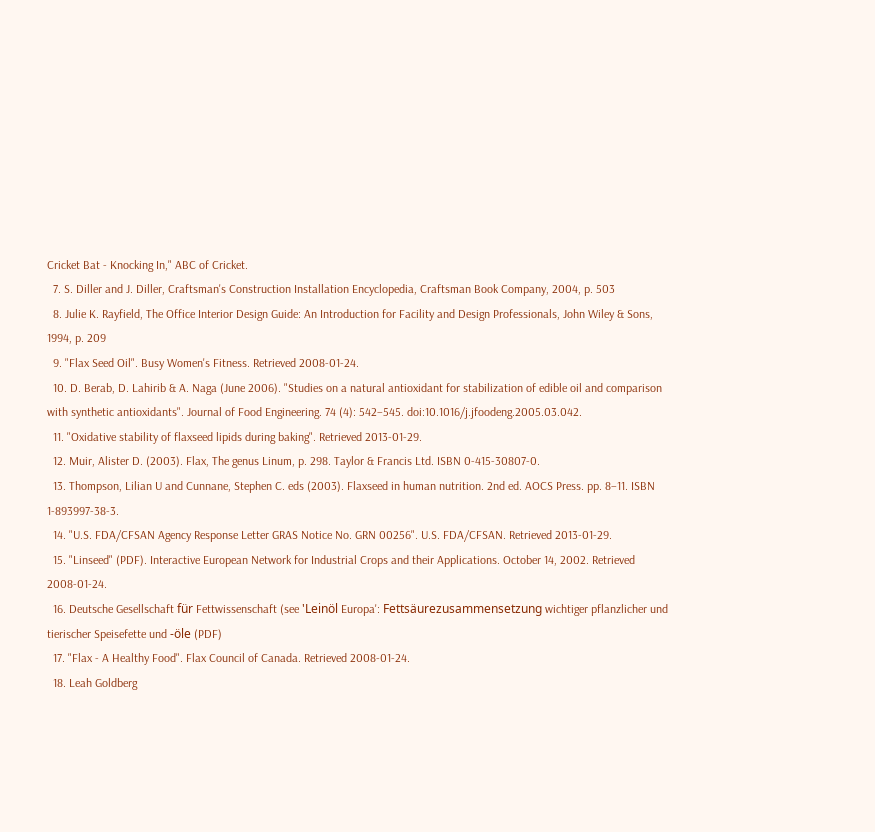Cricket Bat - Knocking In," ABC of Cricket.
  7. S. Diller and J. Diller, Craftsman's Construction Installation Encyclopedia, Craftsman Book Company, 2004, p. 503
  8. Julie K. Rayfield, The Office Interior Design Guide: An Introduction for Facility and Design Professionals, John Wiley & Sons, 1994, p. 209
  9. "Flax Seed Oil". Busy Women's Fitness. Retrieved 2008-01-24.
  10. D. Berab, D. Lahirib & A. Naga (June 2006). "Studies on a natural antioxidant for stabilization of edible oil and comparison with synthetic antioxidants". Journal of Food Engineering. 74 (4): 542–545. doi:10.1016/j.jfoodeng.2005.03.042.
  11. "Oxidative stability of flaxseed lipids during baking". Retrieved 2013-01-29.
  12. Muir, Alister D. (2003). Flax, The genus Linum, p. 298. Taylor & Francis Ltd. ISBN 0-415-30807-0.
  13. Thompson, Lilian U and Cunnane, Stephen C. eds (2003). Flaxseed in human nutrition. 2nd ed. AOCS Press. pp. 8–11. ISBN 1-893997-38-3.
  14. "U.S. FDA/CFSAN Agency Response Letter GRAS Notice No. GRN 00256". U.S. FDA/CFSAN. Retrieved 2013-01-29.
  15. "Linseed" (PDF). Interactive European Network for Industrial Crops and their Applications. October 14, 2002. Retrieved 2008-01-24.
  16. Deutsche Gesellschaft für Fettwissenschaft (see 'Leinöl Europa': Fettsäurezusammensetzung wichtiger pflanzlicher und tierischer Speisefette und -öle (PDF)
  17. "Flax - A Healthy Food". Flax Council of Canada. Retrieved 2008-01-24.
  18. Leah Goldberg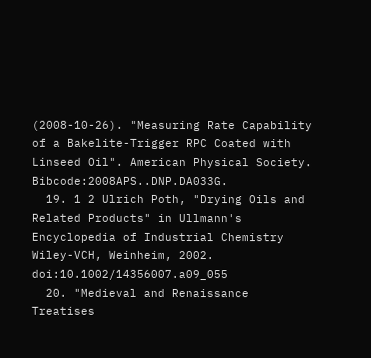(2008-10-26). "Measuring Rate Capability of a Bakelite-Trigger RPC Coated with Linseed Oil". American Physical Society. Bibcode:2008APS..DNP.DA033G.
  19. 1 2 Ulrich Poth, "Drying Oils and Related Products" in Ullmann's Encyclopedia of Industrial Chemistry Wiley-VCH, Weinheim, 2002. doi:10.1002/14356007.a09_055
  20. "Medieval and Renaissance Treatises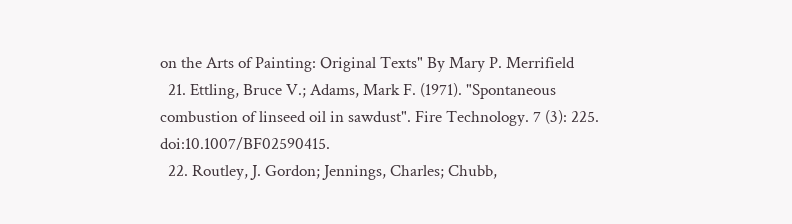on the Arts of Painting: Original Texts" By Mary P. Merrifield
  21. Ettling, Bruce V.; Adams, Mark F. (1971). "Spontaneous combustion of linseed oil in sawdust". Fire Technology. 7 (3): 225. doi:10.1007/BF02590415.
  22. Routley, J. Gordon; Jennings, Charles; Chubb,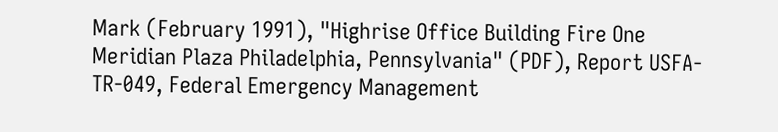Mark (February 1991), "Highrise Office Building Fire One Meridian Plaza Philadelphia, Pennsylvania" (PDF), Report USFA-TR-049, Federal Emergency Management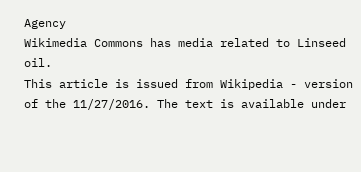Agency
Wikimedia Commons has media related to Linseed oil.
This article is issued from Wikipedia - version of the 11/27/2016. The text is available under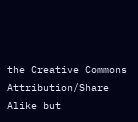the Creative Commons Attribution/Share Alike but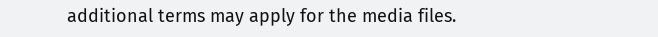additional terms may apply for the media files.